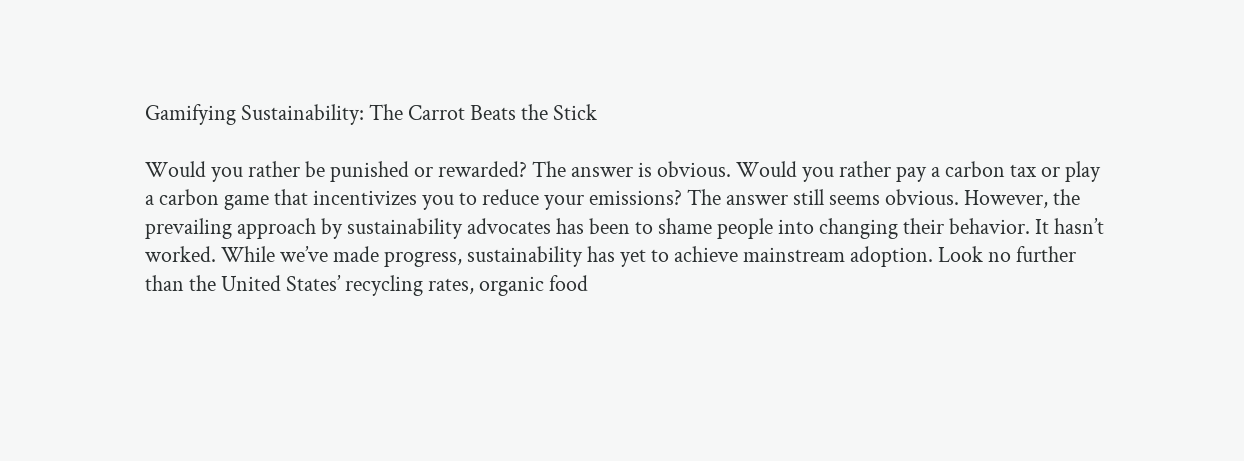Gamifying Sustainability: The Carrot Beats the Stick

Would you rather be punished or rewarded? The answer is obvious. Would you rather pay a carbon tax or play a carbon game that incentivizes you to reduce your emissions? The answer still seems obvious. However, the prevailing approach by sustainability advocates has been to shame people into changing their behavior. It hasn’t worked. While we’ve made progress, sustainability has yet to achieve mainstream adoption. Look no further than the United States’ recycling rates, organic food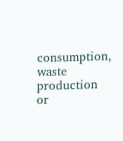consumption, waste production or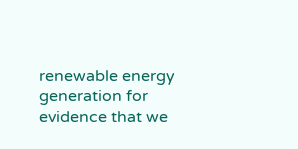renewable energy generation for evidence that we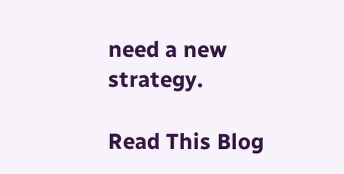need a new strategy.

Read This Blog